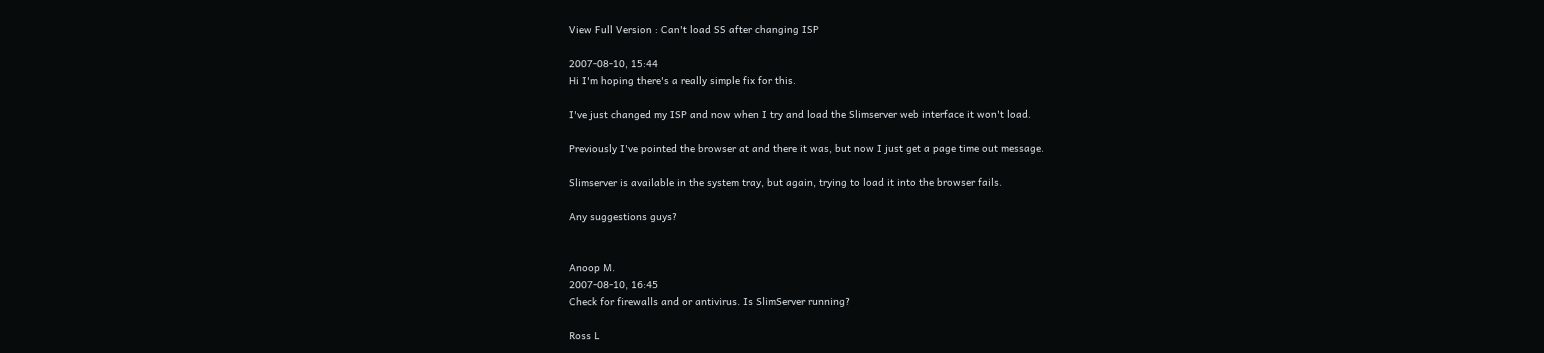View Full Version : Can't load SS after changing ISP

2007-08-10, 15:44
Hi I'm hoping there's a really simple fix for this.

I've just changed my ISP and now when I try and load the Slimserver web interface it won't load.

Previously I've pointed the browser at and there it was, but now I just get a page time out message.

Slimserver is available in the system tray, but again, trying to load it into the browser fails.

Any suggestions guys?


Anoop M.
2007-08-10, 16:45
Check for firewalls and or antivirus. Is SlimServer running?

Ross L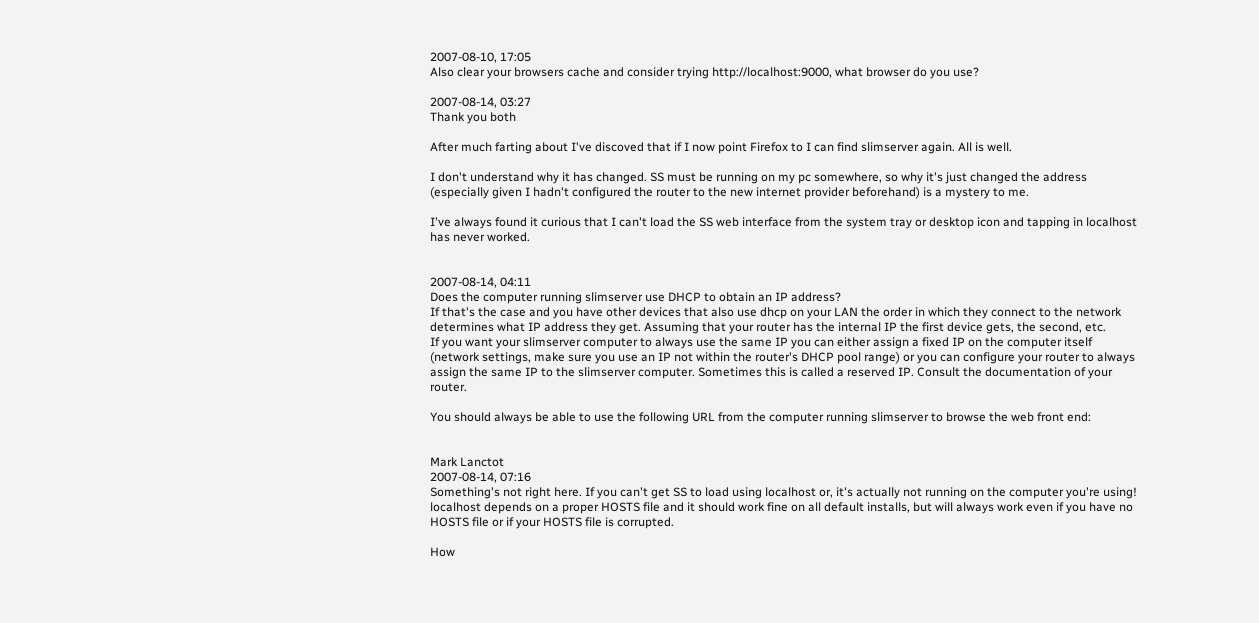2007-08-10, 17:05
Also clear your browsers cache and consider trying http://localhost:9000, what browser do you use?

2007-08-14, 03:27
Thank you both

After much farting about I've discoved that if I now point Firefox to I can find slimserver again. All is well.

I don't understand why it has changed. SS must be running on my pc somewhere, so why it's just changed the address (especially given I hadn't configured the router to the new internet provider beforehand) is a mystery to me.

I've always found it curious that I can't load the SS web interface from the system tray or desktop icon and tapping in localhost has never worked.


2007-08-14, 04:11
Does the computer running slimserver use DHCP to obtain an IP address?
If that's the case and you have other devices that also use dhcp on your LAN the order in which they connect to the network determines what IP address they get. Assuming that your router has the internal IP the first device gets, the second, etc.
If you want your slimserver computer to always use the same IP you can either assign a fixed IP on the computer itself (network settings, make sure you use an IP not within the router's DHCP pool range) or you can configure your router to always assign the same IP to the slimserver computer. Sometimes this is called a reserved IP. Consult the documentation of your router.

You should always be able to use the following URL from the computer running slimserver to browse the web front end:


Mark Lanctot
2007-08-14, 07:16
Something's not right here. If you can't get SS to load using localhost or, it's actually not running on the computer you're using! localhost depends on a proper HOSTS file and it should work fine on all default installs, but will always work even if you have no HOSTS file or if your HOSTS file is corrupted.

How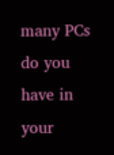many PCs do you have in your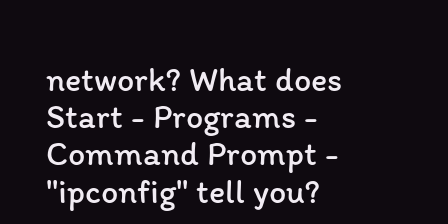network? What does Start - Programs - Command Prompt - "ipconfig" tell you?